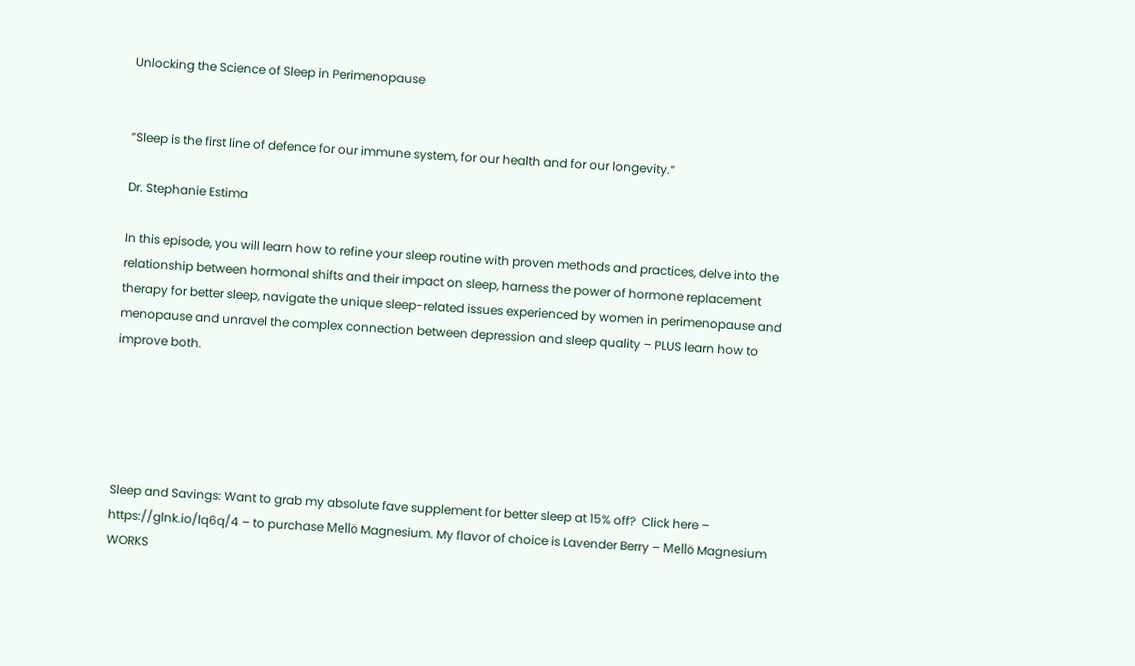Unlocking the Science of Sleep in Perimenopause


“Sleep is the first line of defence for our immune system, for our health and for our longevity.”

Dr. Stephanie Estima

In this episode, you will learn how to refine your sleep routine with proven methods and practices, delve into the relationship between hormonal shifts and their impact on sleep, harness the power of hormone replacement therapy for better sleep, navigate the unique sleep-related issues experienced by women in perimenopause and menopause and unravel the complex connection between depression and sleep quality – PLUS learn how to improve both.





Sleep and Savings: Want to grab my absolute fave supplement for better sleep at 15% off?  Click here – https://glnk.io/lq6q/4 – to purchase Mellö Magnesium. My flavor of choice is Lavender Berry – Mellö Magnesium WORKS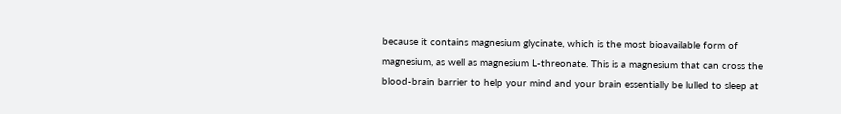because it contains magnesium glycinate, which is the most bioavailable form of magnesium, as well as magnesium L-threonate. This is a magnesium that can cross the blood-brain barrier to help your mind and your brain essentially be lulled to sleep at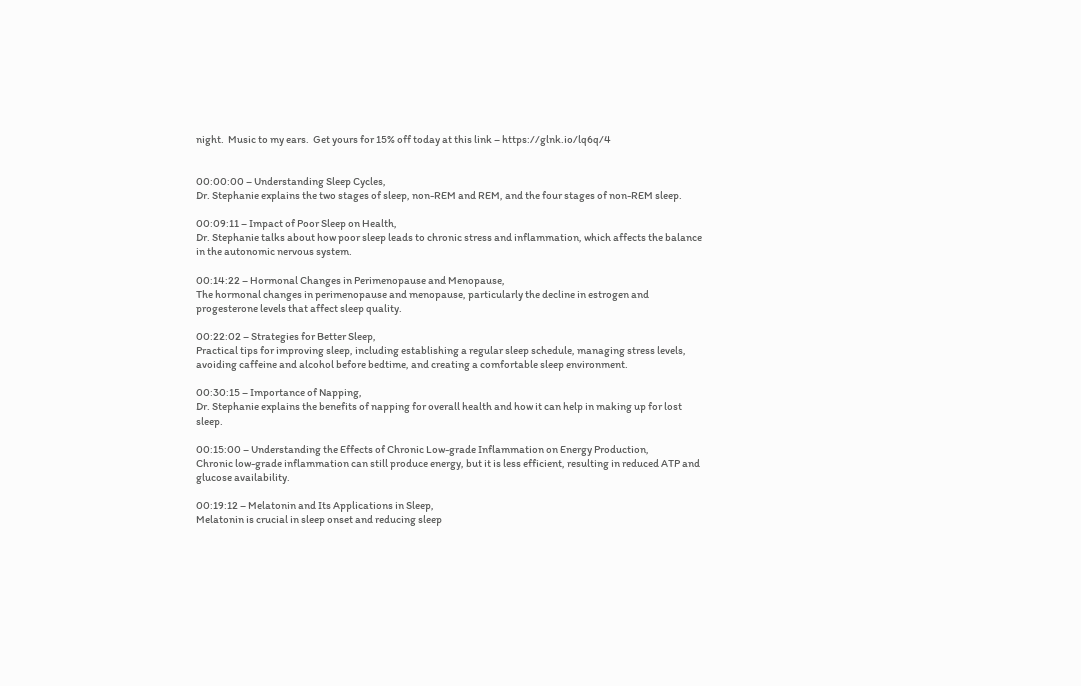night.  Music to my ears.  Get yours for 15% off today at this link – https://glnk.io/lq6q/4


00:00:00 – Understanding Sleep Cycles,
Dr. Stephanie explains the two stages of sleep, non-REM and REM, and the four stages of non-REM sleep.

00:09:11 – Impact of Poor Sleep on Health,
Dr. Stephanie talks about how poor sleep leads to chronic stress and inflammation, which affects the balance in the autonomic nervous system.

00:14:22 – Hormonal Changes in Perimenopause and Menopause,
The hormonal changes in perimenopause and menopause, particularly the decline in estrogen and progesterone levels that affect sleep quality.

00:22:02 – Strategies for Better Sleep,
Practical tips for improving sleep, including establishing a regular sleep schedule, managing stress levels, avoiding caffeine and alcohol before bedtime, and creating a comfortable sleep environment.

00:30:15 – Importance of Napping,
Dr. Stephanie explains the benefits of napping for overall health and how it can help in making up for lost sleep.

00:15:00 – Understanding the Effects of Chronic Low-grade Inflammation on Energy Production,
Chronic low-grade inflammation can still produce energy, but it is less efficient, resulting in reduced ATP and glucose availability.

00:19:12 – Melatonin and Its Applications in Sleep,
Melatonin is crucial in sleep onset and reducing sleep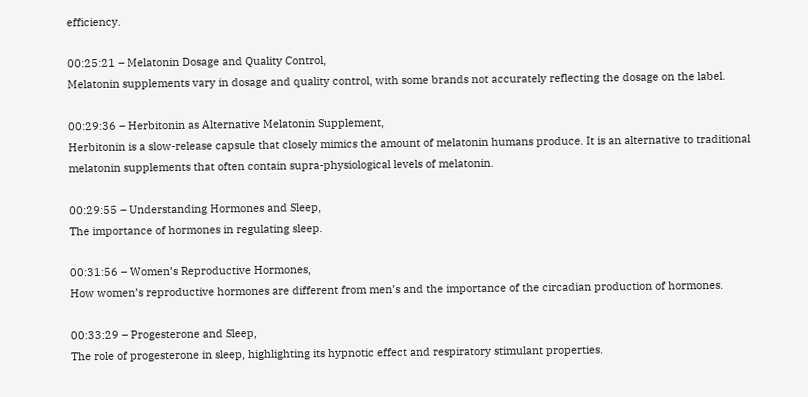efficiency.

00:25:21 – Melatonin Dosage and Quality Control,
Melatonin supplements vary in dosage and quality control, with some brands not accurately reflecting the dosage on the label.

00:29:36 – Herbitonin as Alternative Melatonin Supplement,
Herbitonin is a slow-release capsule that closely mimics the amount of melatonin humans produce. It is an alternative to traditional melatonin supplements that often contain supra-physiological levels of melatonin.

00:29:55 – Understanding Hormones and Sleep,
The importance of hormones in regulating sleep.

00:31:56 – Women’s Reproductive Hormones,
How women’s reproductive hormones are different from men’s and the importance of the circadian production of hormones.

00:33:29 – Progesterone and Sleep,
The role of progesterone in sleep, highlighting its hypnotic effect and respiratory stimulant properties.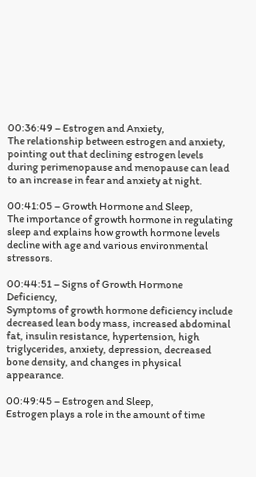00:36:49 – Estrogen and Anxiety,
The relationship between estrogen and anxiety, pointing out that declining estrogen levels during perimenopause and menopause can lead to an increase in fear and anxiety at night.

00:41:05 – Growth Hormone and Sleep,
The importance of growth hormone in regulating sleep and explains how growth hormone levels decline with age and various environmental stressors.

00:44:51 – Signs of Growth Hormone Deficiency,
Symptoms of growth hormone deficiency include decreased lean body mass, increased abdominal fat, insulin resistance, hypertension, high triglycerides, anxiety, depression, decreased bone density, and changes in physical appearance.

00:49:45 – Estrogen and Sleep,
Estrogen plays a role in the amount of time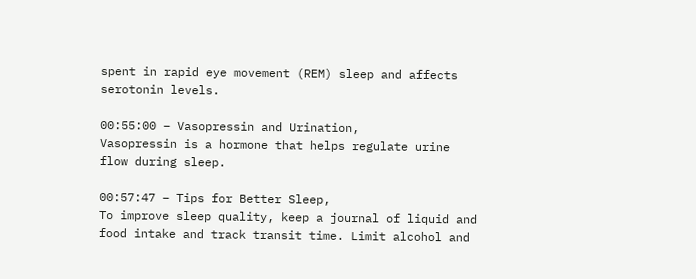spent in rapid eye movement (REM) sleep and affects serotonin levels.

00:55:00 – Vasopressin and Urination,
Vasopressin is a hormone that helps regulate urine flow during sleep.

00:57:47 – Tips for Better Sleep,
To improve sleep quality, keep a journal of liquid and food intake and track transit time. Limit alcohol and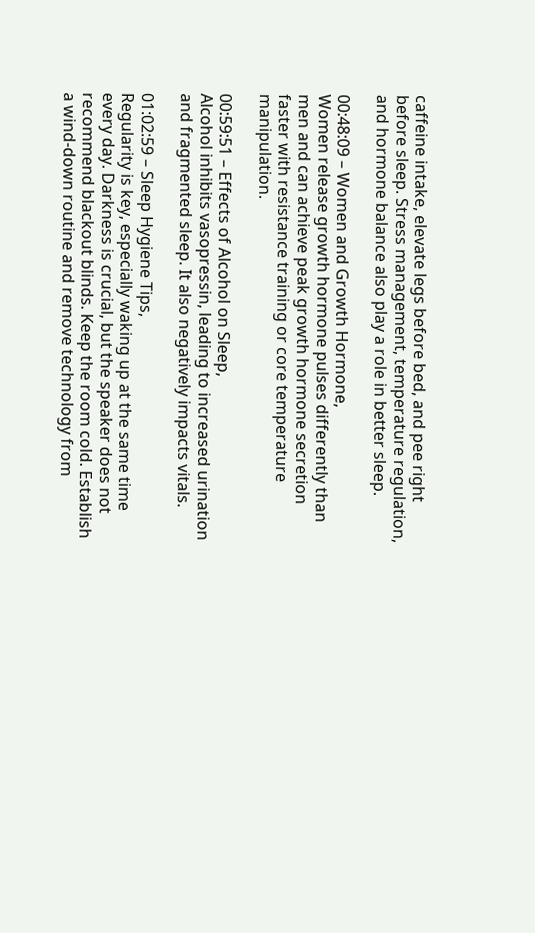caffeine intake, elevate legs before bed, and pee right before sleep. Stress management, temperature regulation, and hormone balance also play a role in better sleep.

00:48:09 – Women and Growth Hormone,
Women release growth hormone pulses differently than men and can achieve peak growth hormone secretion faster with resistance training or core temperature manipulation.

00:59:51 – Effects of Alcohol on Sleep,
Alcohol inhibits vasopressin, leading to increased urination and fragmented sleep. It also negatively impacts vitals.

01:02:59 – Sleep Hygiene Tips,
Regularity is key, especially waking up at the same time every day. Darkness is crucial, but the speaker does not recommend blackout blinds. Keep the room cold. Establish a wind-down routine and remove technology from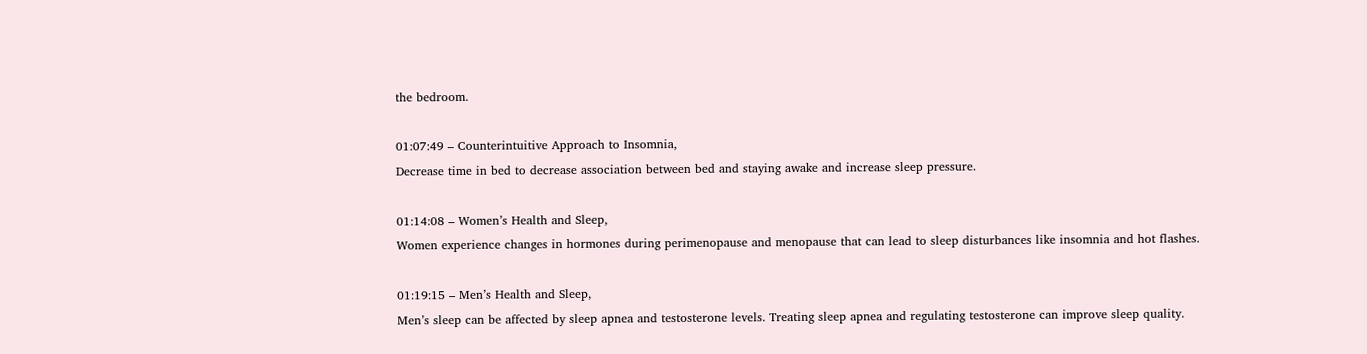the bedroom.

01:07:49 – Counterintuitive Approach to Insomnia,
Decrease time in bed to decrease association between bed and staying awake and increase sleep pressure.

01:14:08 – Women’s Health and Sleep,
Women experience changes in hormones during perimenopause and menopause that can lead to sleep disturbances like insomnia and hot flashes.

01:19:15 – Men’s Health and Sleep,
Men’s sleep can be affected by sleep apnea and testosterone levels. Treating sleep apnea and regulating testosterone can improve sleep quality.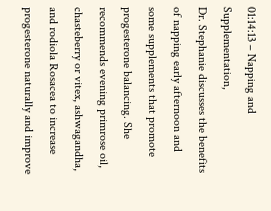01:14:13 – Napping and Supplementation,
Dr. Stephanie discusses the benefits of napping early afternoon and some supplements that promote progesterone balancing. She recommends evening primrose oil, chasteberry or vitex, ashwagandha, and rodiola Rosacea to increase progesterone naturally and improve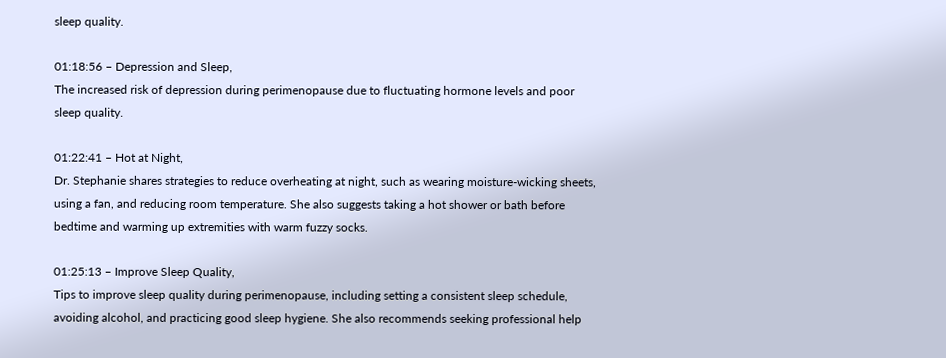sleep quality.

01:18:56 – Depression and Sleep,
The increased risk of depression during perimenopause due to fluctuating hormone levels and poor sleep quality.

01:22:41 – Hot at Night,
Dr. Stephanie shares strategies to reduce overheating at night, such as wearing moisture-wicking sheets, using a fan, and reducing room temperature. She also suggests taking a hot shower or bath before bedtime and warming up extremities with warm fuzzy socks.

01:25:13 – Improve Sleep Quality,
Tips to improve sleep quality during perimenopause, including setting a consistent sleep schedule, avoiding alcohol, and practicing good sleep hygiene. She also recommends seeking professional help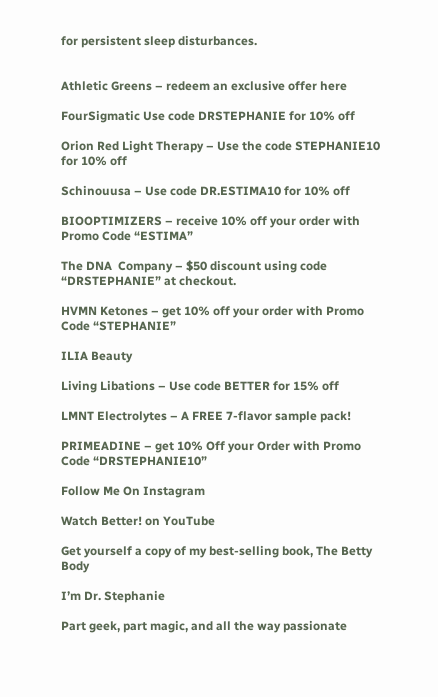for persistent sleep disturbances.


Athletic Greens – redeem an exclusive offer here

FourSigmatic Use code DRSTEPHANIE for 10% off

Orion Red Light Therapy – Use the code STEPHANIE10 for 10% off

Schinouusa – Use code DR.ESTIMA10 for 10% off

BIOOPTIMIZERS – receive 10% off your order with Promo Code “ESTIMA”

The DNA  Company – $50 discount using code “DRSTEPHANIE” at checkout.

HVMN Ketones – get 10% off your order with Promo Code “STEPHANIE”

ILIA Beauty

Living Libations – Use code BETTER for 15% off

LMNT Electrolytes – A FREE 7-flavor sample pack!

PRIMEADINE – get 10% Off your Order with Promo Code “DRSTEPHANIE10”

Follow Me On Instagram

Watch Better! on YouTube

Get yourself a copy of my best-selling book, The Betty Body

I’m Dr. Stephanie

Part geek, part magic, and all the way passionate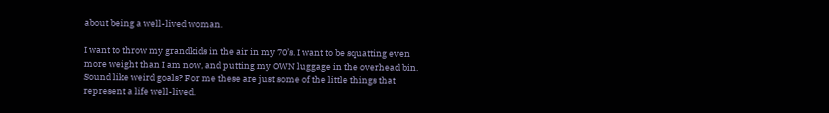about being a well-lived woman.

I want to throw my grandkids in the air in my 70’s. I want to be squatting even more weight than I am now, and putting my OWN luggage in the overhead bin. Sound like weird goals? For me these are just some of the little things that represent a life well-lived.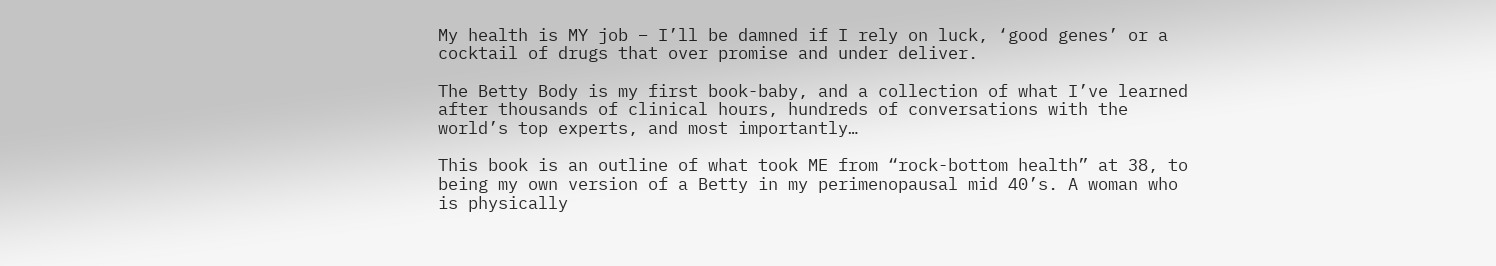My health is MY job – I’ll be damned if I rely on luck, ‘good genes’ or a cocktail of drugs that over promise and under deliver.

The Betty Body is my first book-baby, and a collection of what I’ve learned after thousands of clinical hours, hundreds of conversations with the world’s top experts, and most importantly…

This book is an outline of what took ME from “rock-bottom health” at 38, to being my own version of a Betty in my perimenopausal mid 40’s. A woman who is physically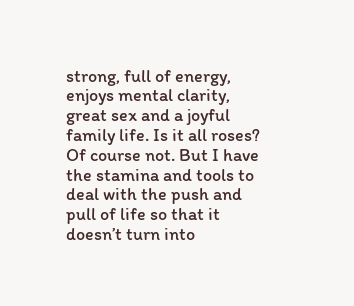strong, full of energy, enjoys mental clarity, great sex and a joyful family life. Is it all roses? Of course not. But I have the stamina and tools to deal with the push and pull of life so that it doesn’t turn into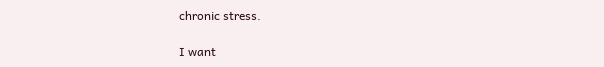chronic stress.

I want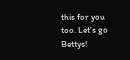this for you too. Let’s go Bettys!